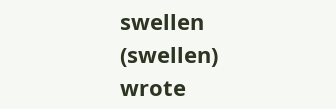swellen (swellen) wrote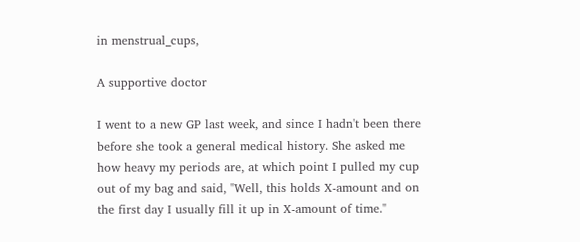in menstrual_cups,

A supportive doctor

I went to a new GP last week, and since I hadn't been there before she took a general medical history. She asked me how heavy my periods are, at which point I pulled my cup out of my bag and said, "Well, this holds X-amount and on the first day I usually fill it up in X-amount of time."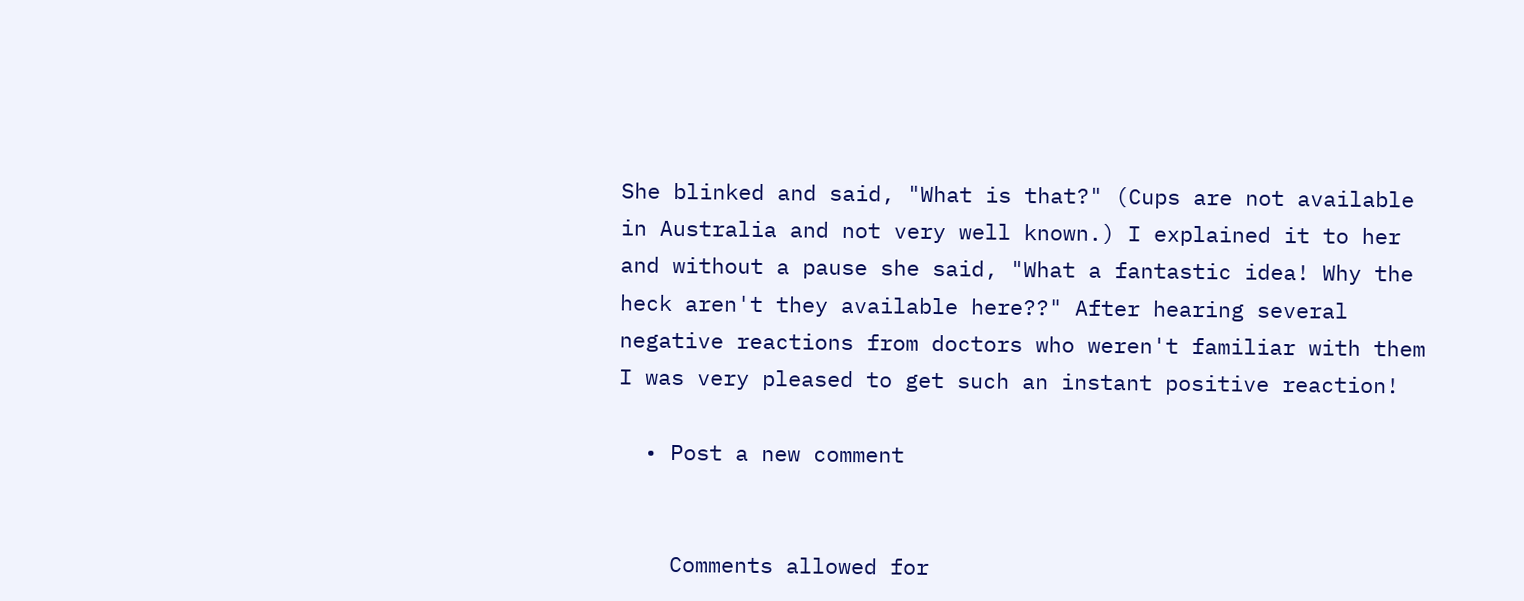She blinked and said, "What is that?" (Cups are not available in Australia and not very well known.) I explained it to her and without a pause she said, "What a fantastic idea! Why the heck aren't they available here??" After hearing several negative reactions from doctors who weren't familiar with them I was very pleased to get such an instant positive reaction!

  • Post a new comment


    Comments allowed for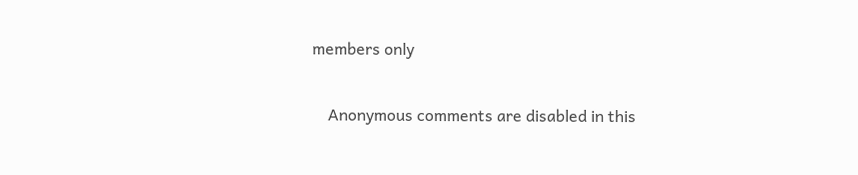members only

    Anonymous comments are disabled in this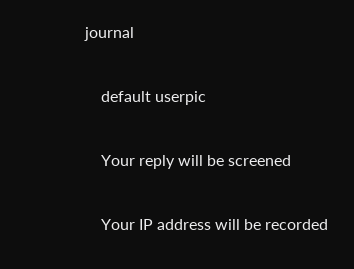journal

    default userpic

    Your reply will be screened

    Your IP address will be recorded